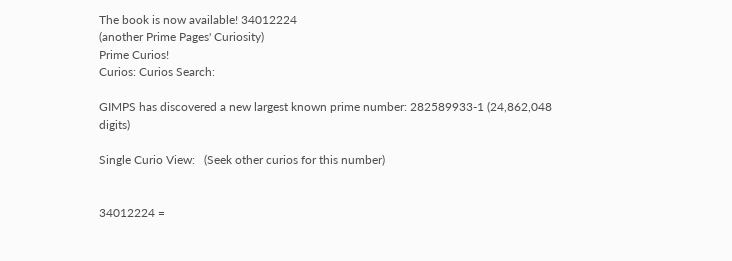The book is now available! 34012224
(another Prime Pages' Curiosity)
Prime Curios!
Curios: Curios Search:

GIMPS has discovered a new largest known prime number: 282589933-1 (24,862,048 digits)

Single Curio View:   (Seek other curios for this number)


34012224 =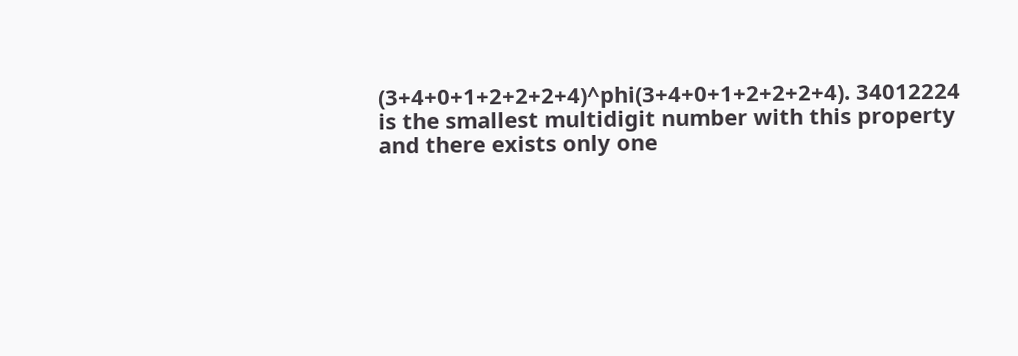(3+4+0+1+2+2+2+4)^phi(3+4+0+1+2+2+2+4). 34012224 is the smallest multidigit number with this property and there exists only one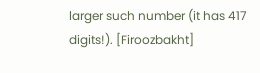larger such number (it has 417 digits!). [Firoozbakht]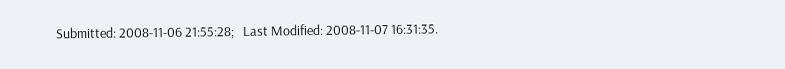Submitted: 2008-11-06 21:55:28;   Last Modified: 2008-11-07 16:31:35.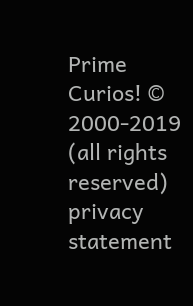Prime Curios! © 2000-2019 (all rights reserved)  privacy statement